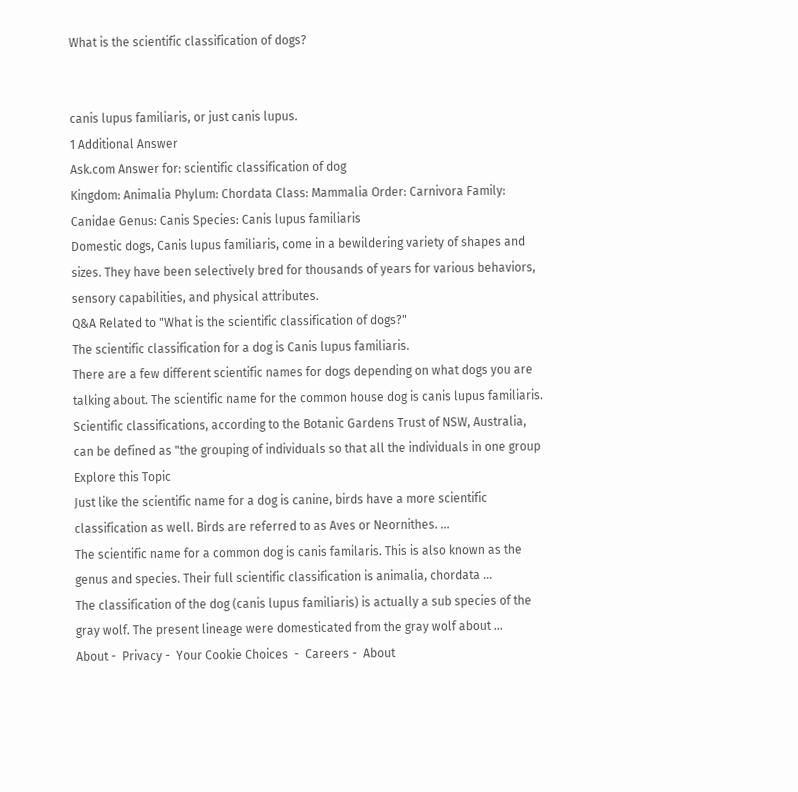What is the scientific classification of dogs?


canis lupus familiaris, or just canis lupus.
1 Additional Answer
Ask.com Answer for: scientific classification of dog
Kingdom: Animalia Phylum: Chordata Class: Mammalia Order: Carnivora Family: Canidae Genus: Canis Species: Canis lupus familiaris
Domestic dogs, Canis lupus familiaris, come in a bewildering variety of shapes and sizes. They have been selectively bred for thousands of years for various behaviors, sensory capabilities, and physical attributes.
Q&A Related to "What is the scientific classification of dogs?"
The scientific classification for a dog is Canis lupus familiaris.
There are a few different scientific names for dogs depending on what dogs you are talking about. The scientific name for the common house dog is canis lupus familiaris.
Scientific classifications, according to the Botanic Gardens Trust of NSW, Australia, can be defined as "the grouping of individuals so that all the individuals in one group
Explore this Topic
Just like the scientific name for a dog is canine, birds have a more scientific classification as well. Birds are referred to as Aves or Neornithes. ...
The scientific name for a common dog is canis familaris. This is also known as the genus and species. Their full scientific classification is animalia, chordata ...
The classification of the dog (canis lupus familiaris) is actually a sub species of the gray wolf. The present lineage were domesticated from the gray wolf about ...
About -  Privacy -  Your Cookie Choices  -  Careers -  About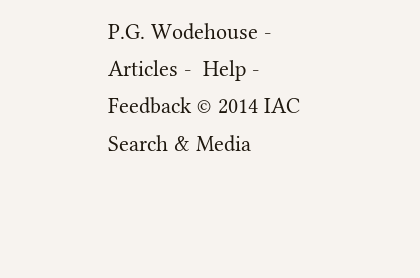P.G. Wodehouse -  Articles -  Help -  Feedback © 2014 IAC Search & Media